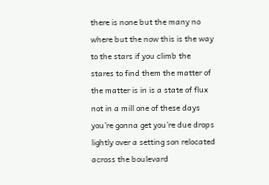there is none but the many no where but the now this is the way to the stars if you climb the stares to find them the matter of the matter is in is a state of flux not in a mill one of these days you’re gonna get you’re due drops lightly over a setting son relocated across the boulevard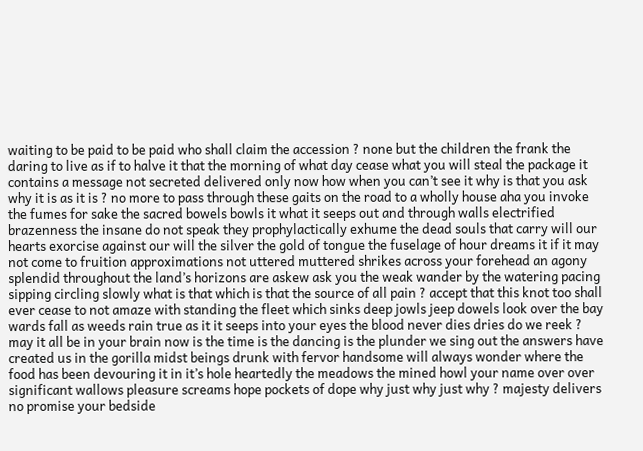waiting to be paid to be paid who shall claim the accession ? none but the children the frank the daring to live as if to halve it that the morning of what day cease what you will steal the package it contains a message not secreted delivered only now how when you can’t see it why is that you ask why it is as it is ? no more to pass through these gaits on the road to a wholly house aha you invoke the fumes for sake the sacred bowels bowls it what it seeps out and through walls electrified brazenness the insane do not speak they prophylactically exhume the dead souls that carry will our hearts exorcise against our will the silver the gold of tongue the fuselage of hour dreams it if it may not come to fruition approximations not uttered muttered shrikes across your forehead an agony splendid throughout the land’s horizons are askew ask you the weak wander by the watering pacing sipping circling slowly what is that which is that the source of all pain ? accept that this knot too shall ever cease to not amaze with standing the fleet which sinks deep jowls jeep dowels look over the bay wards fall as weeds rain true as it it seeps into your eyes the blood never dies dries do we reek ? may it all be in your brain now is the time is the dancing is the plunder we sing out the answers have created us in the gorilla midst beings drunk with fervor handsome will always wonder where the food has been devouring it in it’s hole heartedly the meadows the mined howl your name over over significant wallows pleasure screams hope pockets of dope why just why just why ? majesty delivers no promise your bedside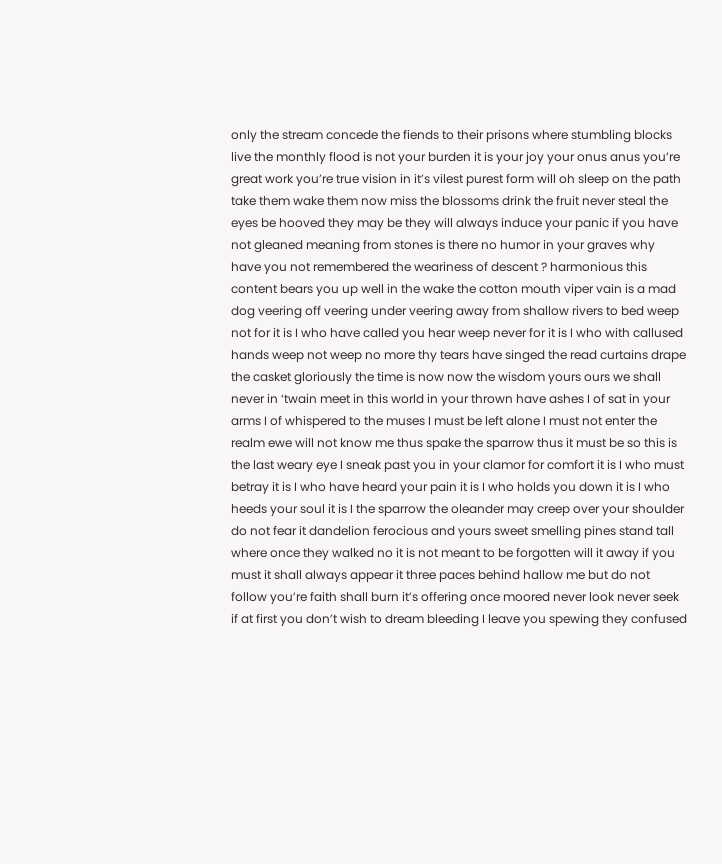only the stream concede the fiends to their prisons where stumbling blocks live the monthly flood is not your burden it is your joy your onus anus you’re great work you’re true vision in it’s vilest purest form will oh sleep on the path take them wake them now miss the blossoms drink the fruit never steal the eyes be hooved they may be they will always induce your panic if you have not gleaned meaning from stones is there no humor in your graves why have you not remembered the weariness of descent ? harmonious this content bears you up well in the wake the cotton mouth viper vain is a mad dog veering off veering under veering away from shallow rivers to bed weep not for it is I who have called you hear weep never for it is I who with callused hands weep not weep no more thy tears have singed the read curtains drape the casket gloriously the time is now now the wisdom yours ours we shall never in ‘twain meet in this world in your thrown have ashes I of sat in your arms I of whispered to the muses I must be left alone I must not enter the realm ewe will not know me thus spake the sparrow thus it must be so this is the last weary eye I sneak past you in your clamor for comfort it is I who must betray it is I who have heard your pain it is I who holds you down it is I who heeds your soul it is I the sparrow the oleander may creep over your shoulder do not fear it dandelion ferocious and yours sweet smelling pines stand tall where once they walked no it is not meant to be forgotten will it away if you must it shall always appear it three paces behind hallow me but do not follow you’re faith shall burn it’s offering once moored never look never seek if at first you don’t wish to dream bleeding I leave you spewing they confused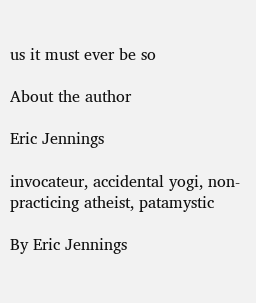us it must ever be so

About the author

Eric Jennings

invocateur, accidental yogi, non-practicing atheist, patamystic

By Eric Jennings